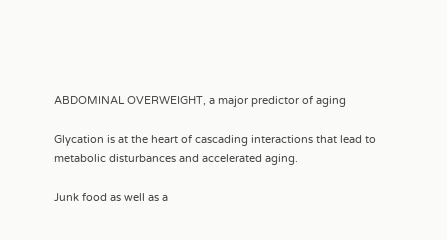ABDOMINAL OVERWEIGHT, a major predictor of aging

Glycation is at the heart of cascading interactions that lead to metabolic disturbances and accelerated aging.

Junk food as well as a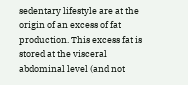sedentary lifestyle are at the origin of an excess of fat production. This excess fat is stored at the visceral abdominal level (and not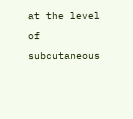at the level of subcutaneous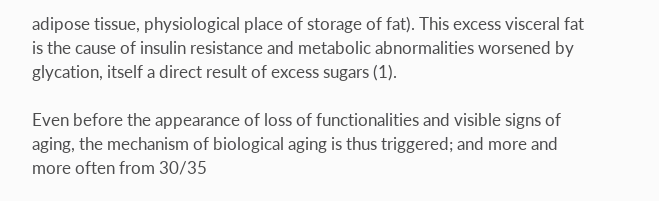adipose tissue, physiological place of storage of fat). This excess visceral fat is the cause of insulin resistance and metabolic abnormalities worsened by glycation, itself a direct result of excess sugars (1).

Even before the appearance of loss of functionalities and visible signs of aging, the mechanism of biological aging is thus triggered; and more and more often from 30/35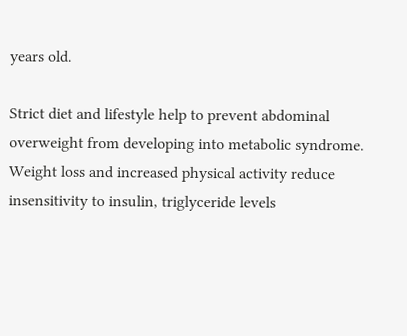years old.

Strict diet and lifestyle help to prevent abdominal overweight from developing into metabolic syndrome. Weight loss and increased physical activity reduce insensitivity to insulin, triglyceride levels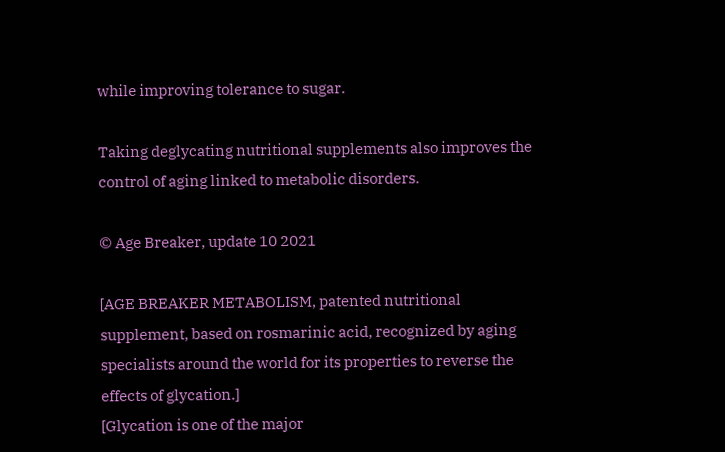while improving tolerance to sugar.

Taking deglycating nutritional supplements also improves the control of aging linked to metabolic disorders.

© Age Breaker, update 10 2021

[AGE BREAKER METABOLISM, patented nutritional supplement, based on rosmarinic acid, recognized by aging specialists around the world for its properties to reverse the effects of glycation.]
[Glycation is one of the major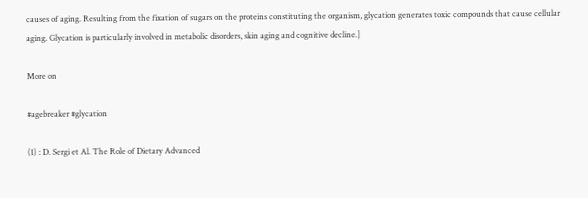causes of aging. Resulting from the fixation of sugars on the proteins constituting the organism, glycation generates toxic compounds that cause cellular aging. Glycation is particularly involved in metabolic disorders, skin aging and cognitive decline.]

More on

#agebreaker #glycation

(1) : D. Sergi et Al. The Role of Dietary Advanced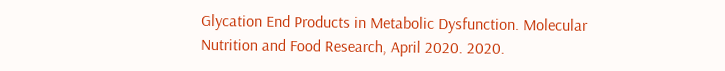Glycation End Products in Metabolic Dysfunction. Molecular Nutrition and Food Research, April 2020. 2020.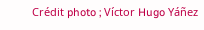Crédit photo ; Víctor Hugo Yáñez